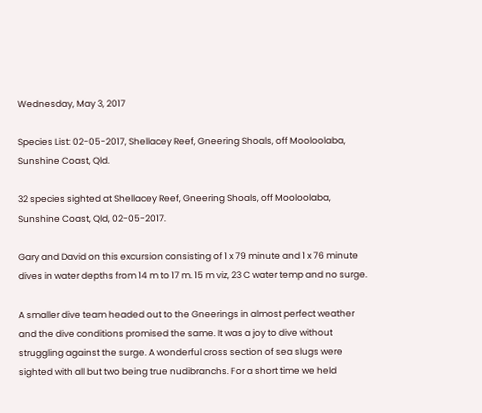Wednesday, May 3, 2017

Species List: 02-05-2017, Shellacey Reef, Gneering Shoals, off Mooloolaba, Sunshine Coast, Qld.

32 species sighted at Shellacey Reef, Gneering Shoals, off Mooloolaba, Sunshine Coast, Qld, 02-05-2017.

Gary and David on this excursion consisting of 1 x 79 minute and 1 x 76 minute dives in water depths from 14 m to 17 m. 15 m viz, 23 C water temp and no surge.

A smaller dive team headed out to the Gneerings in almost perfect weather and the dive conditions promised the same. It was a joy to dive without struggling against the surge. A wonderful cross section of sea slugs were sighted with all but two being true nudibranchs. For a short time we held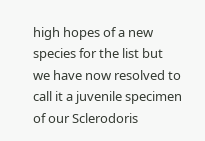high hopes of a new species for the list but we have now resolved to call it a juvenile specimen of our Sclerodoris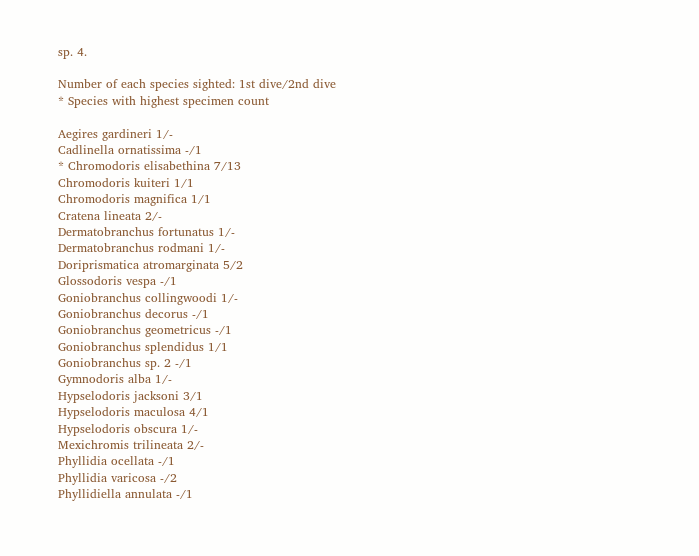sp. 4.

Number of each species sighted: 1st dive/2nd dive
* Species with highest specimen count

Aegires gardineri 1/-
Cadlinella ornatissima -/1
* Chromodoris elisabethina 7/13
Chromodoris kuiteri 1/1
Chromodoris magnifica 1/1
Cratena lineata 2/-
Dermatobranchus fortunatus 1/-
Dermatobranchus rodmani 1/-
Doriprismatica atromarginata 5/2
Glossodoris vespa -/1
Goniobranchus collingwoodi 1/-
Goniobranchus decorus -/1
Goniobranchus geometricus -/1
Goniobranchus splendidus 1/1
Goniobranchus sp. 2 -/1
Gymnodoris alba 1/-
Hypselodoris jacksoni 3/1
Hypselodoris maculosa 4/1
Hypselodoris obscura 1/-
Mexichromis trilineata 2/-
Phyllidia ocellata -/1
Phyllidia varicosa -/2
Phyllidiella annulata -/1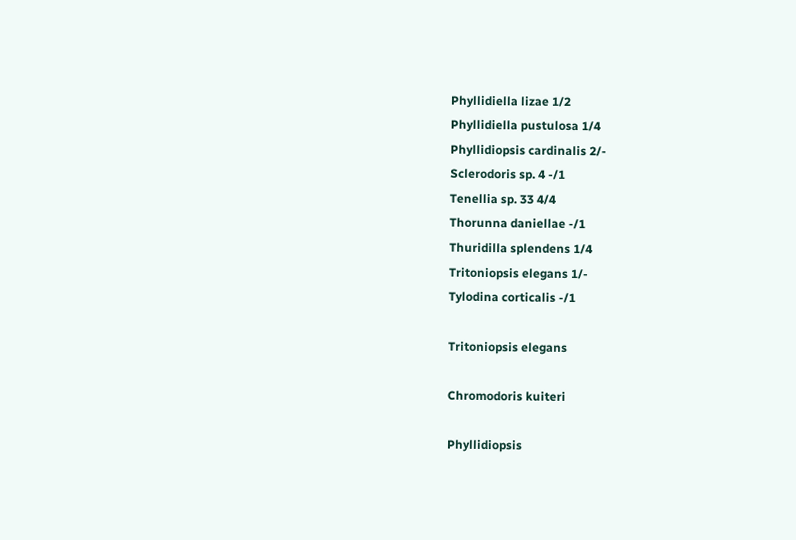Phyllidiella lizae 1/2
Phyllidiella pustulosa 1/4
Phyllidiopsis cardinalis 2/-
Sclerodoris sp. 4 -/1
Tenellia sp. 33 4/4
Thorunna daniellae -/1
Thuridilla splendens 1/4
Tritoniopsis elegans 1/-
Tylodina corticalis -/1

Tritoniopsis elegans

Chromodoris kuiteri

Phyllidiopsis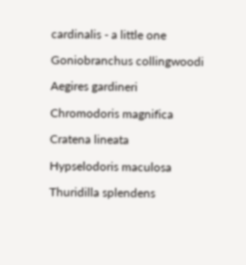cardinalis - a little one

Goniobranchus collingwoodi

Aegires gardineri

Chromodoris magnifica

Cratena lineata

Hypselodoris maculosa

Thuridilla splendens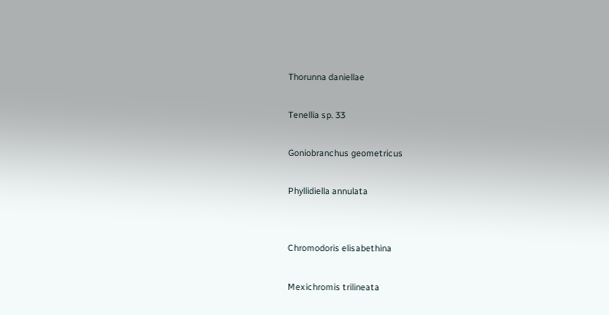Thorunna daniellae

Tenellia sp. 33

Goniobranchus geometricus

Phyllidiella annulata


Chromodoris elisabethina

Mexichromis trilineata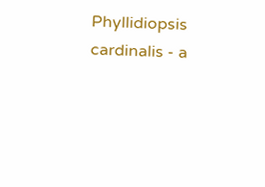Phyllidiopsis cardinalis - a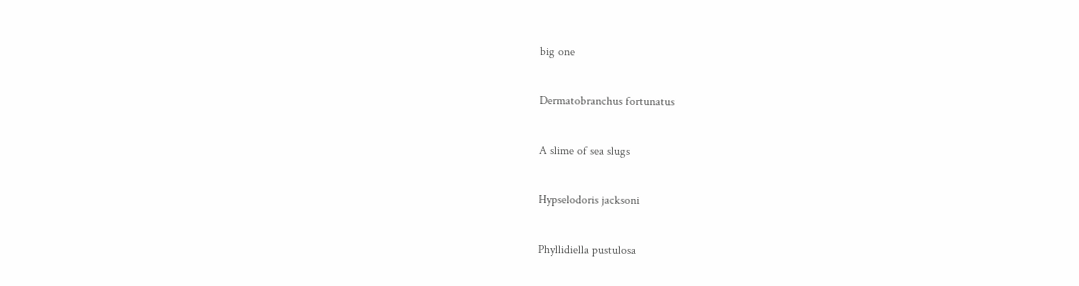big one

Dermatobranchus fortunatus

A slime of sea slugs

Hypselodoris jacksoni

Phyllidiella pustulosa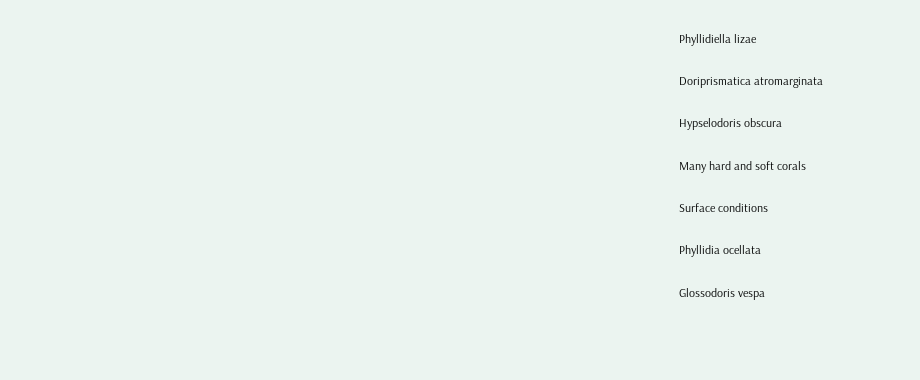Phyllidiella lizae

Doriprismatica atromarginata

Hypselodoris obscura

Many hard and soft corals

Surface conditions

Phyllidia ocellata

Glossodoris vespa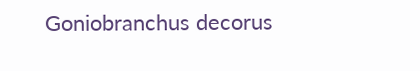Goniobranchus decorus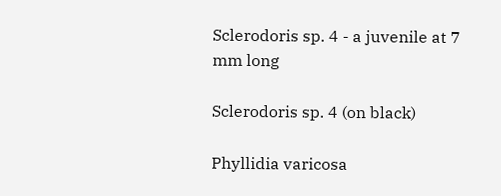Sclerodoris sp. 4 - a juvenile at 7 mm long

Sclerodoris sp. 4 (on black)

Phyllidia varicosa